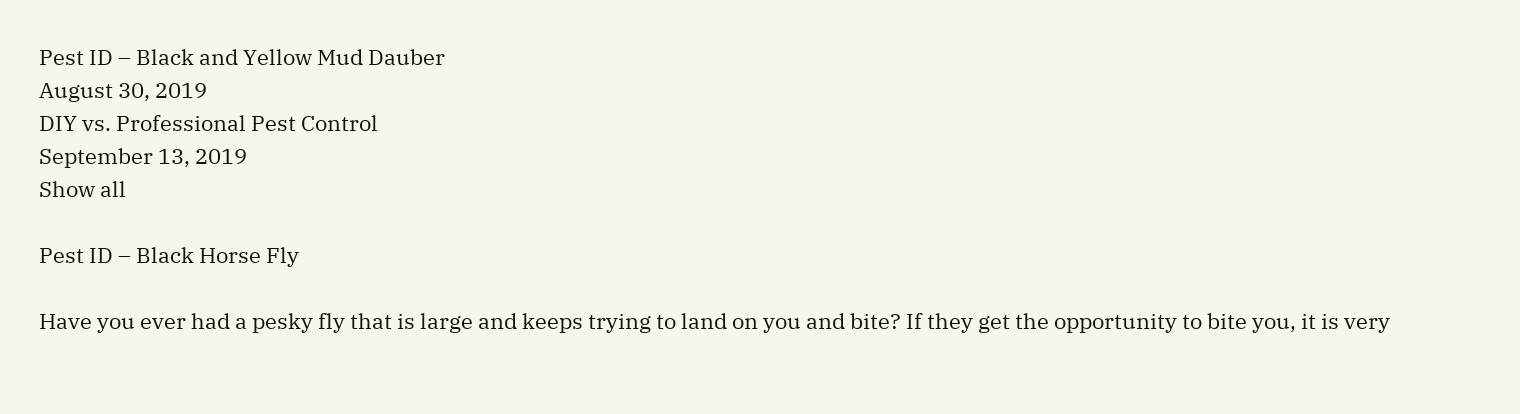Pest ID – Black and Yellow Mud Dauber
August 30, 2019
DIY vs. Professional Pest Control
September 13, 2019
Show all

Pest ID – Black Horse Fly

Have you ever had a pesky fly that is large and keeps trying to land on you and bite? If they get the opportunity to bite you, it is very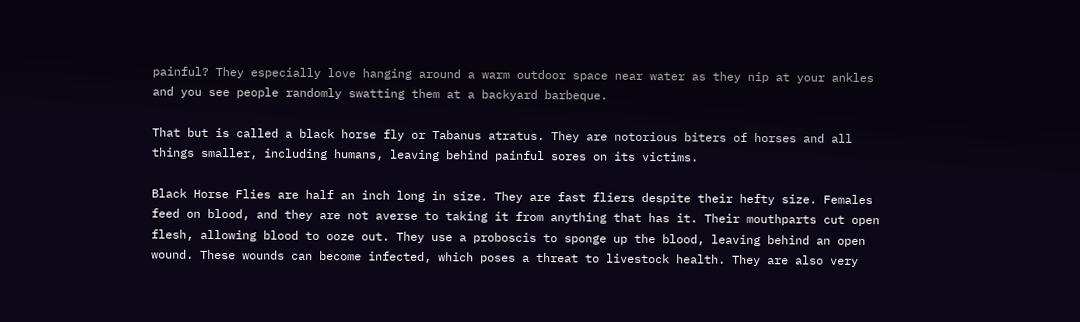painful? They especially love hanging around a warm outdoor space near water as they nip at your ankles and you see people randomly swatting them at a backyard barbeque.

That but is called a black horse fly or Tabanus atratus. They are notorious biters of horses and all things smaller, including humans, leaving behind painful sores on its victims.

Black Horse Flies are half an inch long in size. They are fast fliers despite their hefty size. Females feed on blood, and they are not averse to taking it from anything that has it. Their mouthparts cut open flesh, allowing blood to ooze out. They use a proboscis to sponge up the blood, leaving behind an open wound. These wounds can become infected, which poses a threat to livestock health. They are also very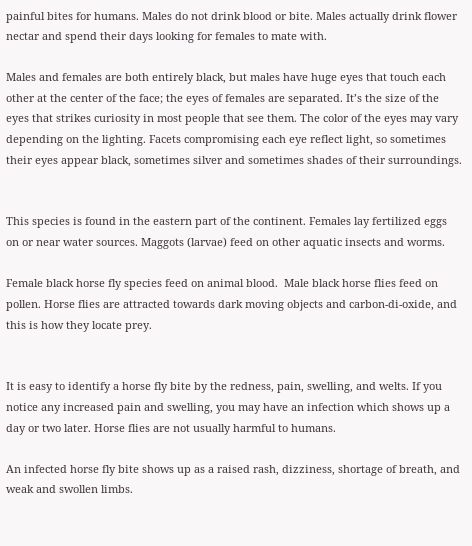painful bites for humans. Males do not drink blood or bite. Males actually drink flower nectar and spend their days looking for females to mate with.

Males and females are both entirely black, but males have huge eyes that touch each other at the center of the face; the eyes of females are separated. It’s the size of the eyes that strikes curiosity in most people that see them. The color of the eyes may vary depending on the lighting. Facets compromising each eye reflect light, so sometimes their eyes appear black, sometimes silver and sometimes shades of their surroundings.


This species is found in the eastern part of the continent. Females lay fertilized eggs on or near water sources. Maggots (larvae) feed on other aquatic insects and worms.

Female black horse fly species feed on animal blood.  Male black horse flies feed on pollen. Horse flies are attracted towards dark moving objects and carbon-di-oxide, and this is how they locate prey.


It is easy to identify a horse fly bite by the redness, pain, swelling, and welts. If you notice any increased pain and swelling, you may have an infection which shows up a day or two later. Horse flies are not usually harmful to humans.

An infected horse fly bite shows up as a raised rash, dizziness, shortage of breath, and weak and swollen limbs.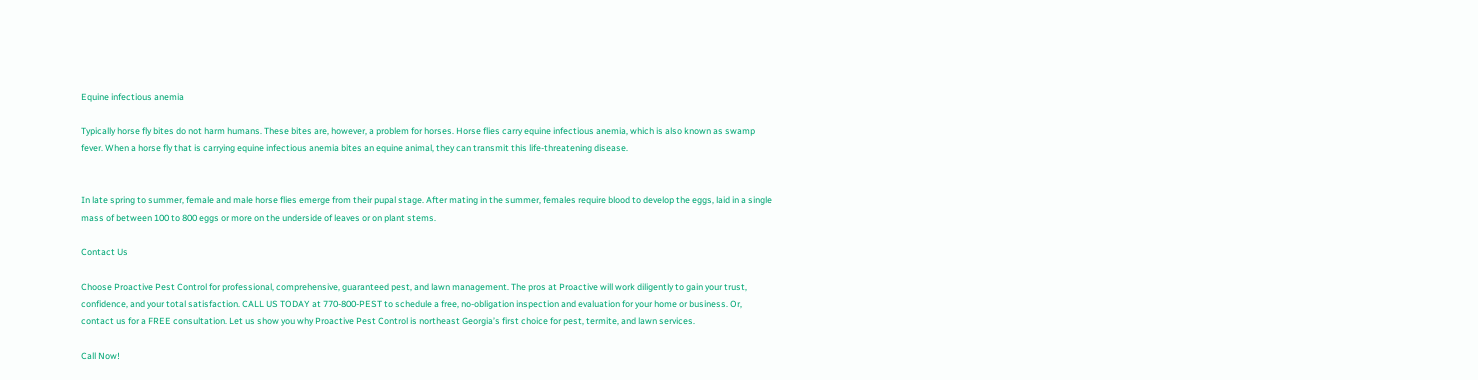Equine infectious anemia

Typically horse fly bites do not harm humans. These bites are, however, a problem for horses. Horse flies carry equine infectious anemia, which is also known as swamp fever. When a horse fly that is carrying equine infectious anemia bites an equine animal, they can transmit this life-threatening disease.


In late spring to summer, female and male horse flies emerge from their pupal stage. After mating in the summer, females require blood to develop the eggs, laid in a single mass of between 100 to 800 eggs or more on the underside of leaves or on plant stems.

Contact Us

Choose Proactive Pest Control for professional, comprehensive, guaranteed pest, and lawn management. The pros at Proactive will work diligently to gain your trust, confidence, and your total satisfaction. CALL US TODAY at 770-800-PEST to schedule a free, no-obligation inspection and evaluation for your home or business. Or, contact us for a FREE consultation. Let us show you why Proactive Pest Control is northeast Georgia’s first choice for pest, termite, and lawn services.

Call Now!